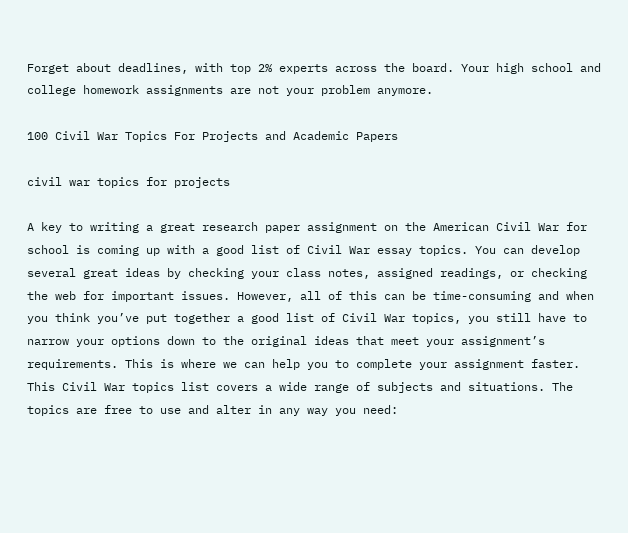Forget about deadlines, with top 2% experts across the board. Your high school and college homework assignments are not your problem anymore.

100 Civil War Topics For Projects and Academic Papers

civil war topics for projects

A key to writing a great research paper assignment on the American Civil War for school is coming up with a good list of Civil War essay topics. You can develop several great ideas by checking your class notes, assigned readings, or checking the web for important issues. However, all of this can be time-consuming and when you think you’ve put together a good list of Civil War topics, you still have to narrow your options down to the original ideas that meet your assignment’s requirements. This is where we can help you to complete your assignment faster. This Civil War topics list covers a wide range of subjects and situations. The topics are free to use and alter in any way you need: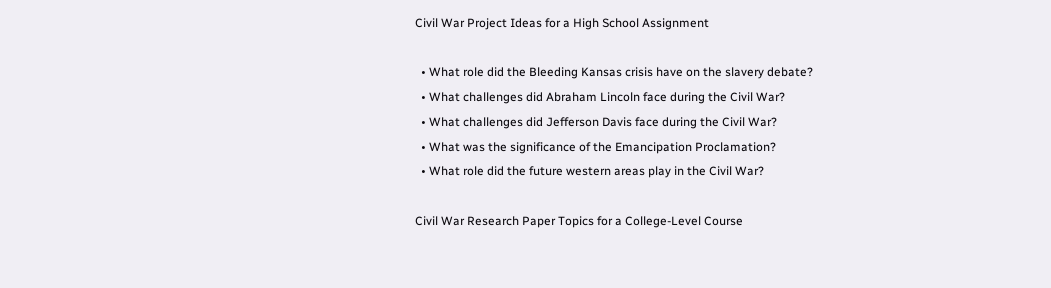Civil War Project Ideas for a High School Assignment

  • What role did the Bleeding Kansas crisis have on the slavery debate?
  • What challenges did Abraham Lincoln face during the Civil War?
  • What challenges did Jefferson Davis face during the Civil War?
  • What was the significance of the Emancipation Proclamation?
  • What role did the future western areas play in the Civil War?

Civil War Research Paper Topics for a College-Level Course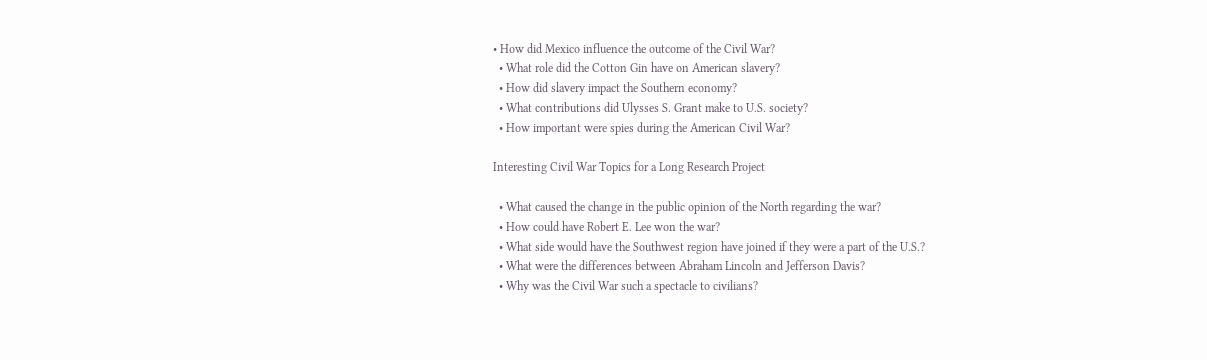• How did Mexico influence the outcome of the Civil War?
  • What role did the Cotton Gin have on American slavery?
  • How did slavery impact the Southern economy?
  • What contributions did Ulysses S. Grant make to U.S. society?
  • How important were spies during the American Civil War?

Interesting Civil War Topics for a Long Research Project

  • What caused the change in the public opinion of the North regarding the war?
  • How could have Robert E. Lee won the war?
  • What side would have the Southwest region have joined if they were a part of the U.S.?
  • What were the differences between Abraham Lincoln and Jefferson Davis?
  • Why was the Civil War such a spectacle to civilians?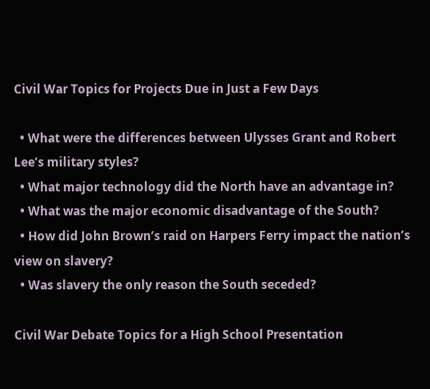Civil War Topics for Projects Due in Just a Few Days

  • What were the differences between Ulysses Grant and Robert Lee’s military styles?
  • What major technology did the North have an advantage in?
  • What was the major economic disadvantage of the South?
  • How did John Brown’s raid on Harpers Ferry impact the nation’s view on slavery?
  • Was slavery the only reason the South seceded?

Civil War Debate Topics for a High School Presentation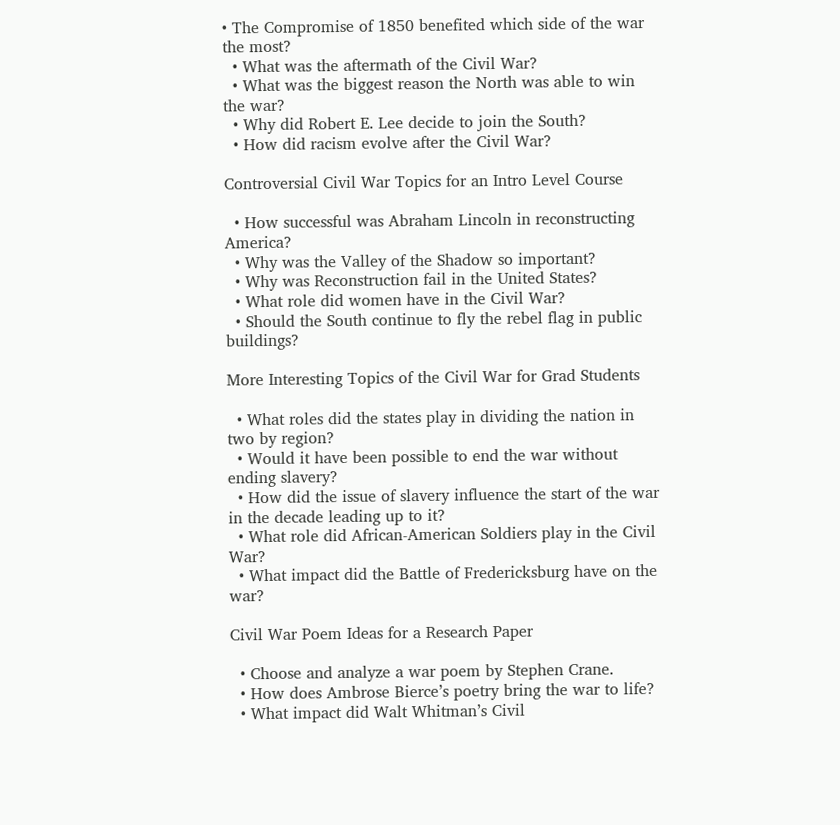• The Compromise of 1850 benefited which side of the war the most?
  • What was the aftermath of the Civil War?
  • What was the biggest reason the North was able to win the war?
  • Why did Robert E. Lee decide to join the South?
  • How did racism evolve after the Civil War?

Controversial Civil War Topics for an Intro Level Course

  • How successful was Abraham Lincoln in reconstructing America?
  • Why was the Valley of the Shadow so important?
  • Why was Reconstruction fail in the United States?
  • What role did women have in the Civil War?
  • Should the South continue to fly the rebel flag in public buildings?

More Interesting Topics of the Civil War for Grad Students

  • What roles did the states play in dividing the nation in two by region?
  • Would it have been possible to end the war without ending slavery?
  • How did the issue of slavery influence the start of the war in the decade leading up to it?
  • What role did African-American Soldiers play in the Civil War?
  • What impact did the Battle of Fredericksburg have on the war?

Civil War Poem Ideas for a Research Paper

  • Choose and analyze a war poem by Stephen Crane.
  • How does Ambrose Bierce’s poetry bring the war to life?
  • What impact did Walt Whitman’s Civil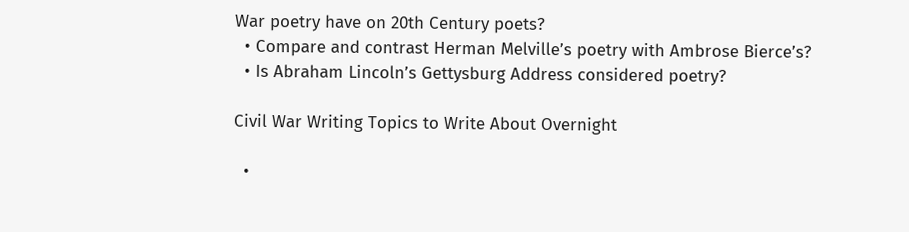War poetry have on 20th Century poets?
  • Compare and contrast Herman Melville’s poetry with Ambrose Bierce’s?
  • Is Abraham Lincoln’s Gettysburg Address considered poetry?

Civil War Writing Topics to Write About Overnight

  •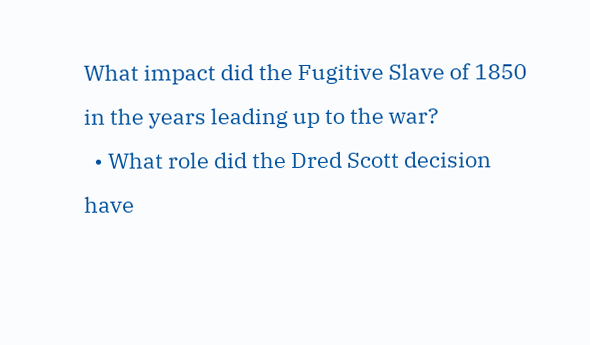What impact did the Fugitive Slave of 1850 in the years leading up to the war?
  • What role did the Dred Scott decision have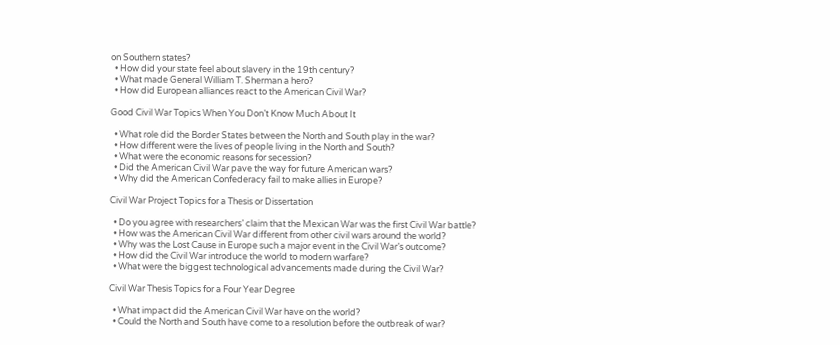on Southern states?
  • How did your state feel about slavery in the 19th century?
  • What made General William T. Sherman a hero?
  • How did European alliances react to the American Civil War?

Good Civil War Topics When You Don’t Know Much About It

  • What role did the Border States between the North and South play in the war?
  • How different were the lives of people living in the North and South?
  • What were the economic reasons for secession?
  • Did the American Civil War pave the way for future American wars?
  • Why did the American Confederacy fail to make allies in Europe?

Civil War Project Topics for a Thesis or Dissertation

  • Do you agree with researchers’ claim that the Mexican War was the first Civil War battle?
  • How was the American Civil War different from other civil wars around the world?
  • Why was the Lost Cause in Europe such a major event in the Civil War’s outcome?
  • How did the Civil War introduce the world to modern warfare?
  • What were the biggest technological advancements made during the Civil War?

Civil War Thesis Topics for a Four Year Degree

  • What impact did the American Civil War have on the world?
  • Could the North and South have come to a resolution before the outbreak of war?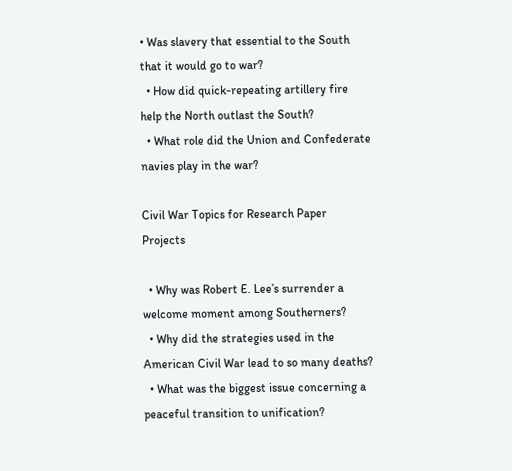• Was slavery that essential to the South that it would go to war?
  • How did quick-repeating artillery fire help the North outlast the South?
  • What role did the Union and Confederate navies play in the war?

Civil War Topics for Research Paper Projects

  • Why was Robert E. Lee’s surrender a welcome moment among Southerners?
  • Why did the strategies used in the American Civil War lead to so many deaths?
  • What was the biggest issue concerning a peaceful transition to unification?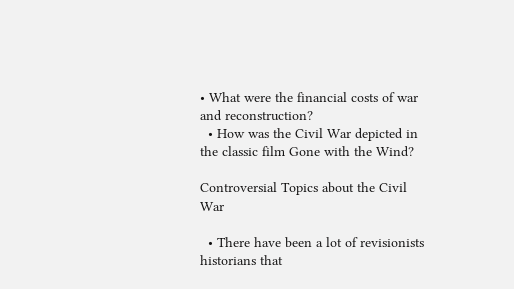• What were the financial costs of war and reconstruction?
  • How was the Civil War depicted in the classic film Gone with the Wind?

Controversial Topics about the Civil War

  • There have been a lot of revisionists historians that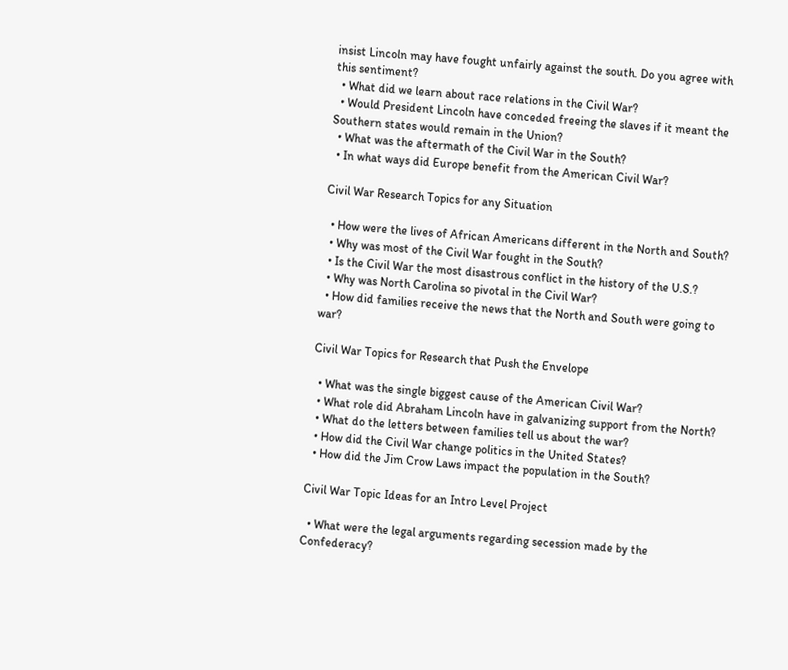insist Lincoln may have fought unfairly against the south. Do you agree with this sentiment?
  • What did we learn about race relations in the Civil War?
  • Would President Lincoln have conceded freeing the slaves if it meant the Southern states would remain in the Union?
  • What was the aftermath of the Civil War in the South?
  • In what ways did Europe benefit from the American Civil War?

Civil War Research Topics for any Situation

  • How were the lives of African Americans different in the North and South?
  • Why was most of the Civil War fought in the South?
  • Is the Civil War the most disastrous conflict in the history of the U.S.?
  • Why was North Carolina so pivotal in the Civil War?
  • How did families receive the news that the North and South were going to war?

Civil War Topics for Research that Push the Envelope

  • What was the single biggest cause of the American Civil War?
  • What role did Abraham Lincoln have in galvanizing support from the North?
  • What do the letters between families tell us about the war?
  • How did the Civil War change politics in the United States?
  • How did the Jim Crow Laws impact the population in the South?

Civil War Topic Ideas for an Intro Level Project

  • What were the legal arguments regarding secession made by the Confederacy?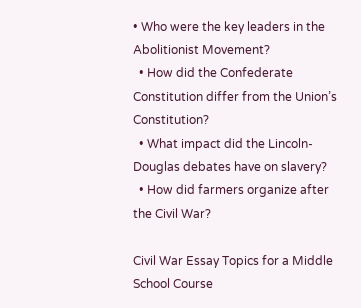• Who were the key leaders in the Abolitionist Movement?
  • How did the Confederate Constitution differ from the Union’s Constitution?
  • What impact did the Lincoln-Douglas debates have on slavery?
  • How did farmers organize after the Civil War?

Civil War Essay Topics for a Middle School Course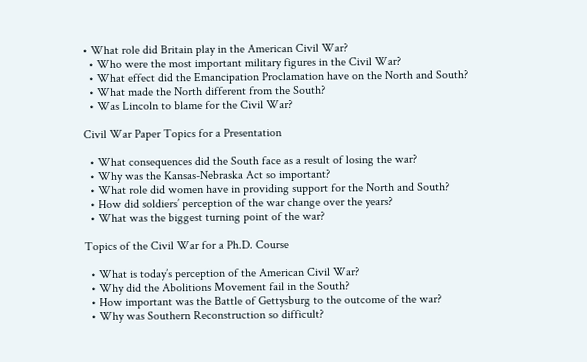• What role did Britain play in the American Civil War?
  • Who were the most important military figures in the Civil War?
  • What effect did the Emancipation Proclamation have on the North and South?
  • What made the North different from the South?
  • Was Lincoln to blame for the Civil War?

Civil War Paper Topics for a Presentation

  • What consequences did the South face as a result of losing the war?
  • Why was the Kansas-Nebraska Act so important?
  • What role did women have in providing support for the North and South?
  • How did soldiers’ perception of the war change over the years?
  • What was the biggest turning point of the war?

Topics of the Civil War for a Ph.D. Course

  • What is today’s perception of the American Civil War?
  • Why did the Abolitions Movement fail in the South?
  • How important was the Battle of Gettysburg to the outcome of the war?
  • Why was Southern Reconstruction so difficult?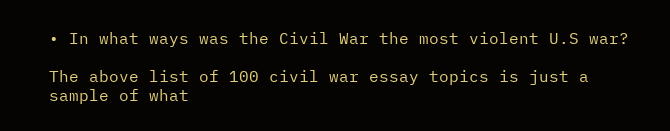• In what ways was the Civil War the most violent U.S war?

The above list of 100 civil war essay topics is just a sample of what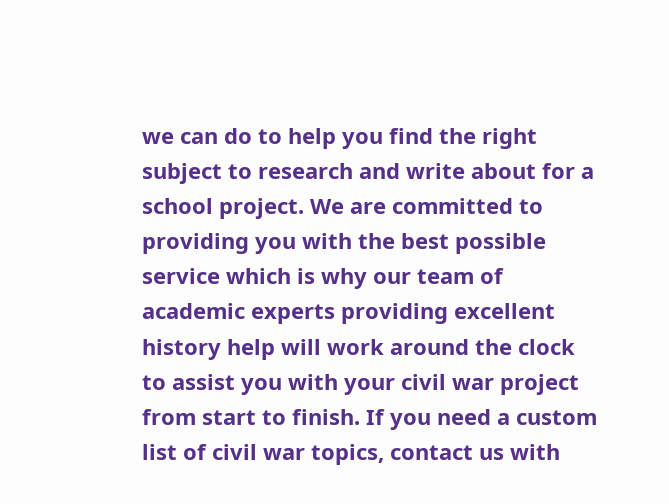we can do to help you find the right subject to research and write about for a school project. We are committed to providing you with the best possible service which is why our team of academic experts providing excellent history help will work around the clock to assist you with your civil war project from start to finish. If you need a custom list of civil war topics, contact us with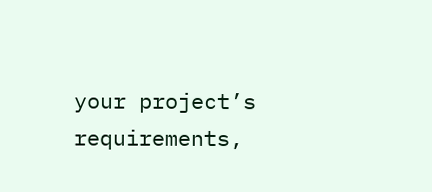your project’s requirements,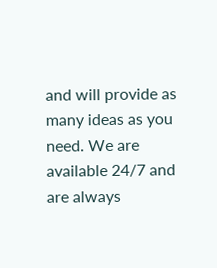and will provide as many ideas as you need. We are available 24/7 and are always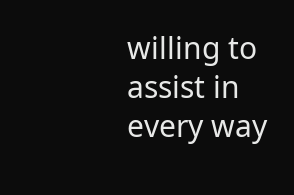willing to assist in every way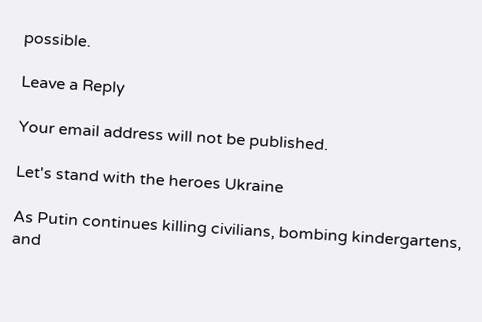possible.

Leave a Reply

Your email address will not be published.

Let's stand with the heroes Ukraine

As Putin continues killing civilians, bombing kindergartens, and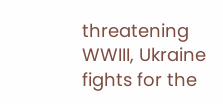threatening WWIII, Ukraine fights for the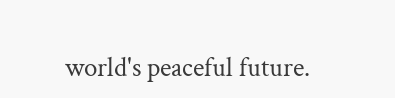world's peaceful future.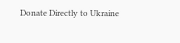Donate Directly to Ukraine